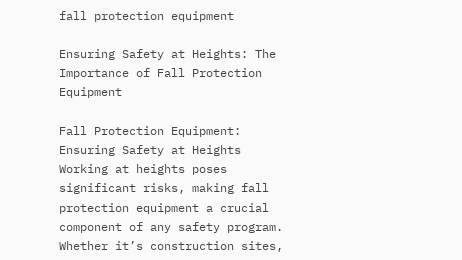fall protection equipment

Ensuring Safety at Heights: The Importance of Fall Protection Equipment

Fall Protection Equipment: Ensuring Safety at Heights Working at heights poses significant risks, making fall protection equipment a crucial component of any safety program. Whether it’s construction sites,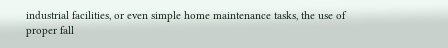industrial facilities, or even simple home maintenance tasks, the use of proper fall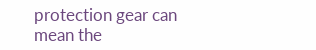protection gear can mean the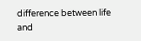difference between life and